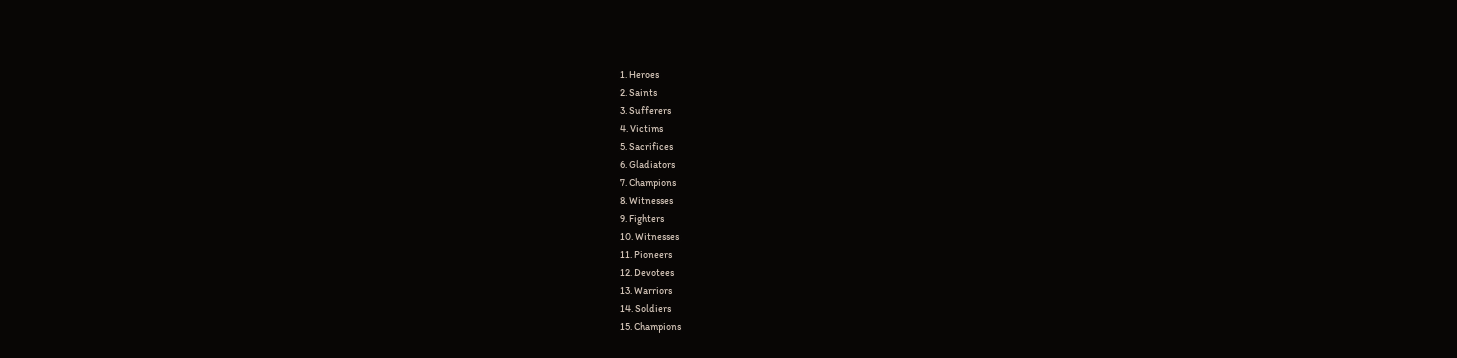1. Heroes
2. Saints
3. Sufferers
4. Victims
5. Sacrifices
6. Gladiators
7. Champions
8. Witnesses
9. Fighters
10. Witnesses
11. Pioneers
12. Devotees
13. Warriors
14. Soldiers
15. Champions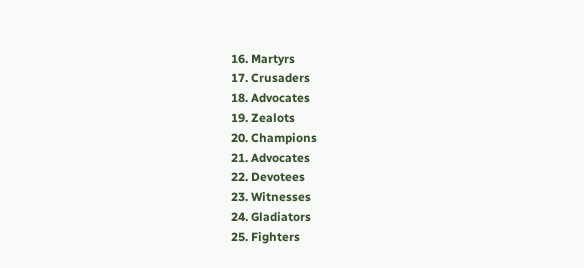16. Martyrs
17. Crusaders
18. Advocates
19. Zealots
20. Champions
21. Advocates
22. Devotees
23. Witnesses
24. Gladiators
25. Fighters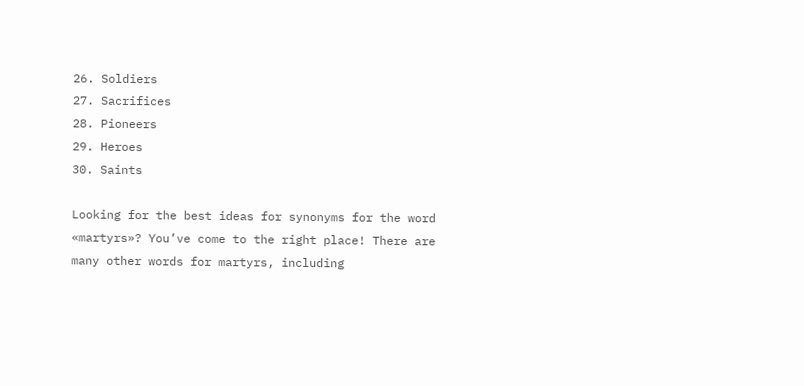26. Soldiers
27. Sacrifices
28. Pioneers
29. Heroes
30. Saints

Looking for the best ideas for synonyms for the word «martyrs»? You’ve come to the right place! There are many other words for martyrs, including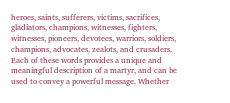heroes, saints, sufferers, victims, sacrifices, gladiators, champions, witnesses, fighters, witnesses, pioneers, devotees, warriors, soldiers, champions, advocates, zealots, and crusaders. Each of these words provides a unique and meaningful description of a martyr, and can be used to convey a powerful message. Whether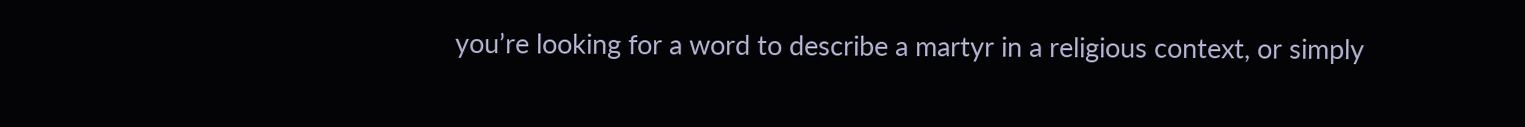you’re looking for a word to describe a martyr in a religious context, or simply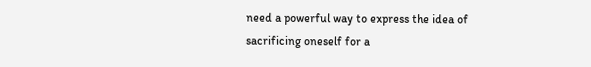need a powerful way to express the idea of sacrificing oneself for a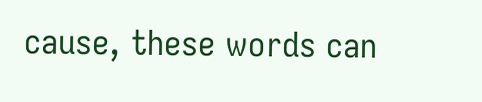cause, these words can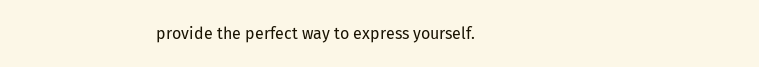provide the perfect way to express yourself.